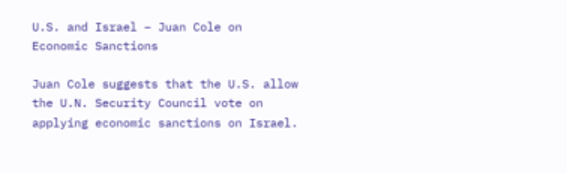U.S. and Israel – Juan Cole on Economic Sanctions

Juan Cole suggests that the U.S. allow the U.N. Security Council vote on applying economic sanctions on Israel.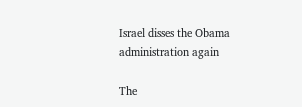Israel disses the Obama administration again

The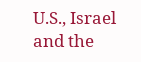U.S., Israel and the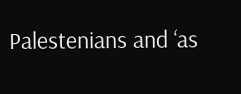Palestenians and ‘as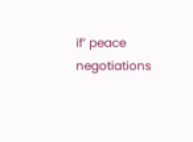if’ peace negotiations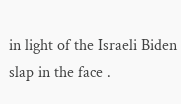in light of the Israeli Biden slap in the face .